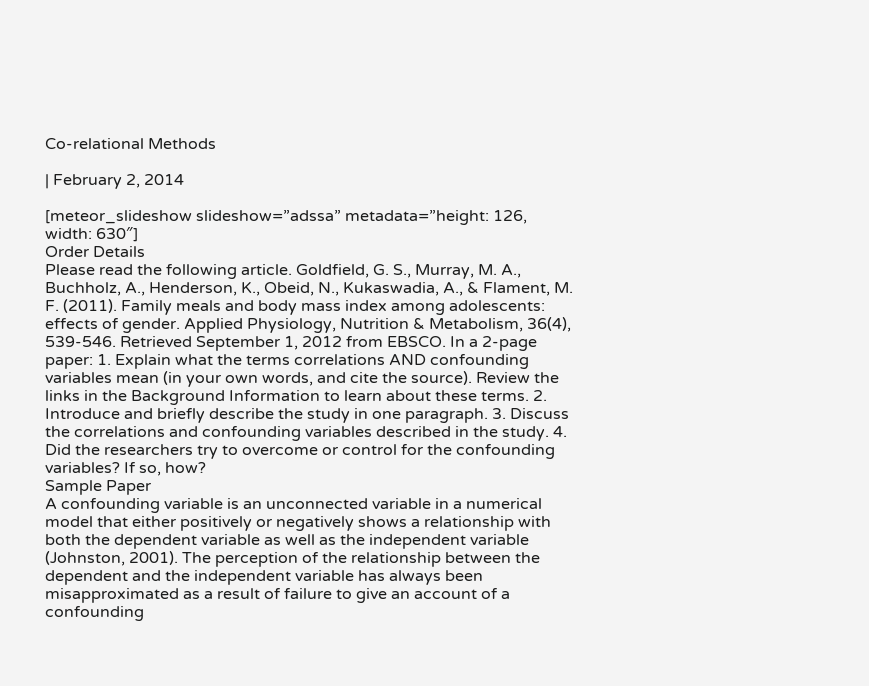Co-relational Methods

| February 2, 2014

[meteor_slideshow slideshow=”adssa” metadata=”height: 126, width: 630″]
Order Details
Please read the following article. Goldfield, G. S., Murray, M. A., Buchholz, A., Henderson, K., Obeid, N., Kukaswadia, A., & Flament, M. F. (2011). Family meals and body mass index among adolescents: effects of gender. Applied Physiology, Nutrition & Metabolism, 36(4), 539-546. Retrieved September 1, 2012 from EBSCO. In a 2-page paper: 1. Explain what the terms correlations AND confounding variables mean (in your own words, and cite the source). Review the links in the Background Information to learn about these terms. 2. Introduce and briefly describe the study in one paragraph. 3. Discuss the correlations and confounding variables described in the study. 4. Did the researchers try to overcome or control for the confounding variables? If so, how?
Sample Paper
A confounding variable is an unconnected variable in a numerical model that either positively or negatively shows a relationship with both the dependent variable as well as the independent variable (Johnston, 2001). The perception of the relationship between the dependent and the independent variable has always been misapproximated as a result of failure to give an account of a confounding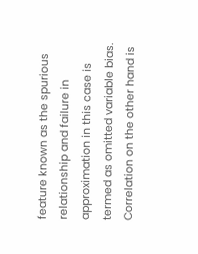feature known as the spurious relationship and failure in approximation in this case is termed as omitted variable bias. Correlation on the other hand is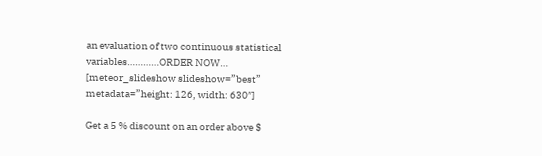an evaluation of two continuous statistical variables…………ORDER NOW…
[meteor_slideshow slideshow=”best” metadata=”height: 126, width: 630″]

Get a 5 % discount on an order above $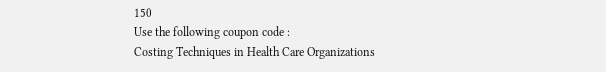150
Use the following coupon code :
Costing Techniques in Health Care Organizations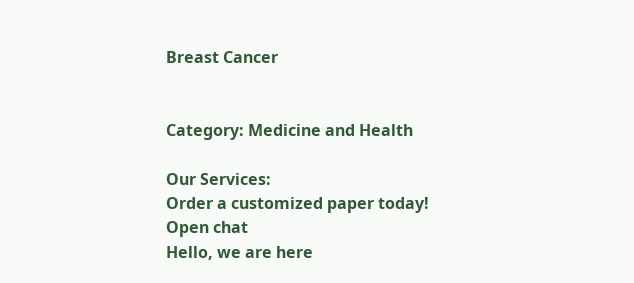Breast Cancer


Category: Medicine and Health

Our Services:
Order a customized paper today!
Open chat
Hello, we are here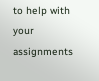to help with your assignments